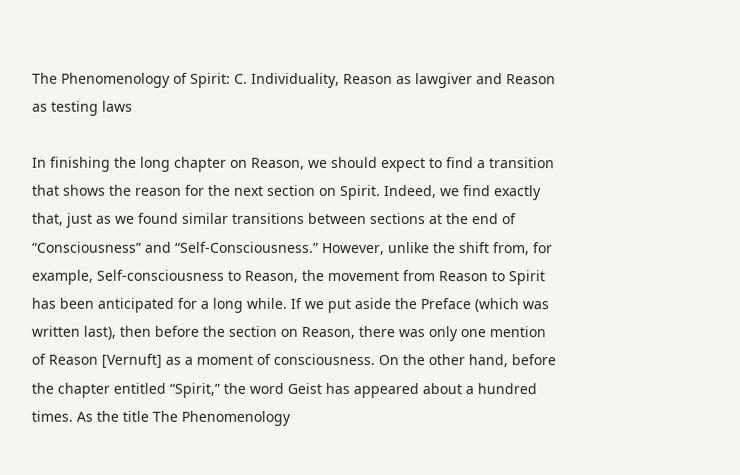The Phenomenology of Spirit: C. Individuality, Reason as lawgiver and Reason as testing laws

In finishing the long chapter on Reason, we should expect to find a transition that shows the reason for the next section on Spirit. Indeed, we find exactly that, just as we found similar transitions between sections at the end of “Consciousness” and “Self-Consciousness.” However, unlike the shift from, for example, Self-consciousness to Reason, the movement from Reason to Spirit has been anticipated for a long while. If we put aside the Preface (which was written last), then before the section on Reason, there was only one mention of Reason [Vernuft] as a moment of consciousness. On the other hand, before the chapter entitled “Spirit,” the word Geist has appeared about a hundred times. As the title The Phenomenology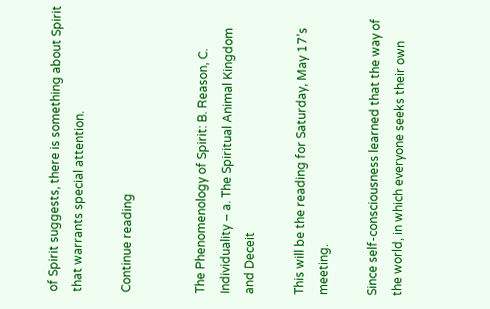of Spirit suggests, there is something about Spirit that warrants special attention.

Continue reading


The Phenomenology of Spirit: B. Reason, C. Individuality – a. The Spiritual Animal Kingdom and Deceit

This will be the reading for Saturday, May 17’s meeting.

Since self-consciousness learned that the way of the world, in which everyone seeks their own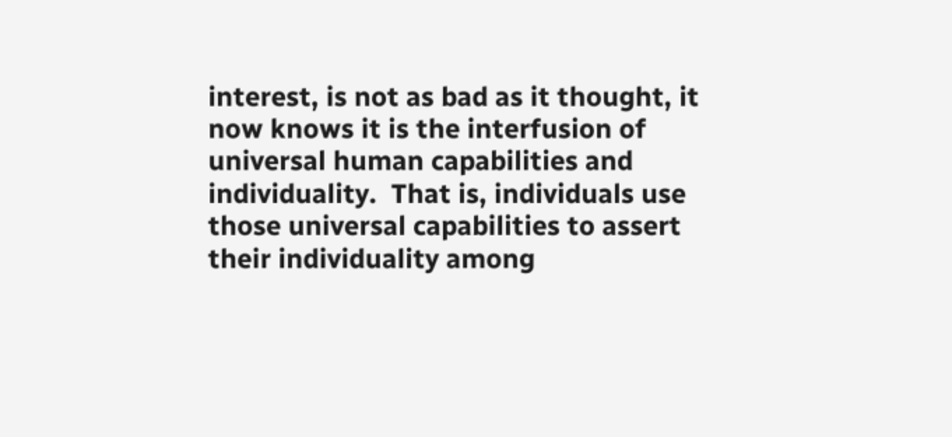interest, is not as bad as it thought, it now knows it is the interfusion of universal human capabilities and individuality.  That is, individuals use those universal capabilities to assert their individuality among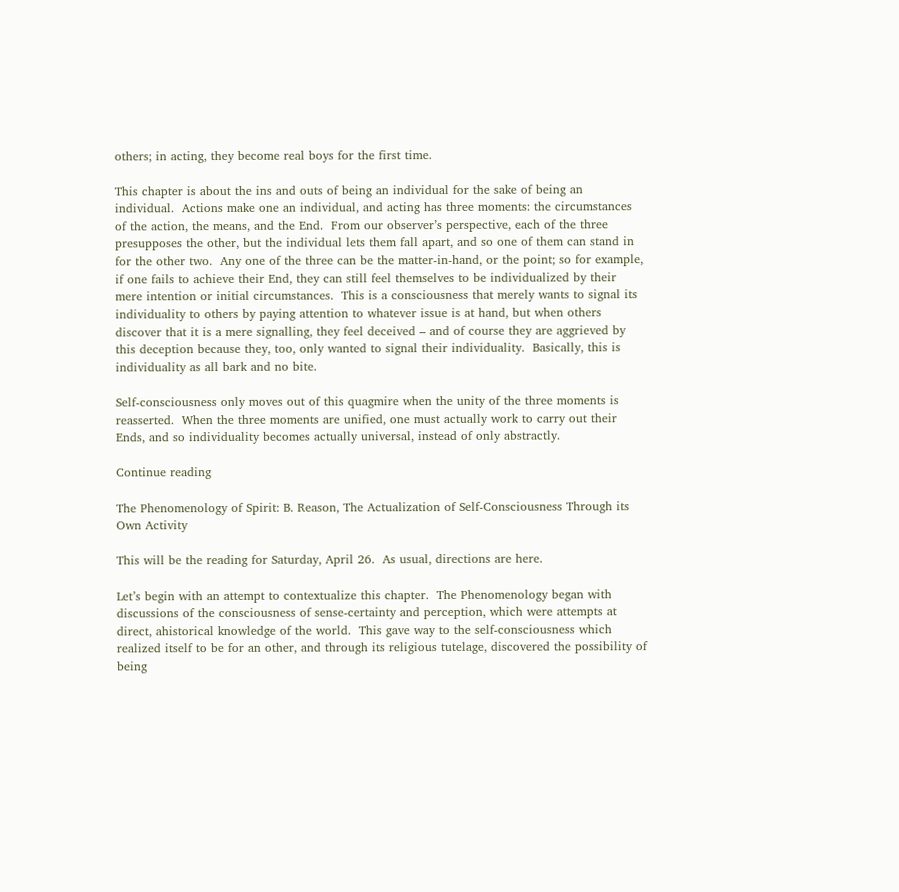others; in acting, they become real boys for the first time.

This chapter is about the ins and outs of being an individual for the sake of being an individual.  Actions make one an individual, and acting has three moments: the circumstances of the action, the means, and the End.  From our observer’s perspective, each of the three presupposes the other, but the individual lets them fall apart, and so one of them can stand in for the other two.  Any one of the three can be the matter-in-hand, or the point; so for example, if one fails to achieve their End, they can still feel themselves to be individualized by their mere intention or initial circumstances.  This is a consciousness that merely wants to signal its individuality to others by paying attention to whatever issue is at hand, but when others discover that it is a mere signalling, they feel deceived – and of course they are aggrieved by this deception because they, too, only wanted to signal their individuality.  Basically, this is individuality as all bark and no bite.

Self-consciousness only moves out of this quagmire when the unity of the three moments is reasserted.  When the three moments are unified, one must actually work to carry out their Ends, and so individuality becomes actually universal, instead of only abstractly.

Continue reading

The Phenomenology of Spirit: B. Reason, The Actualization of Self-Consciousness Through its Own Activity

This will be the reading for Saturday, April 26.  As usual, directions are here.

Let’s begin with an attempt to contextualize this chapter.  The Phenomenology began with discussions of the consciousness of sense-certainty and perception, which were attempts at direct, ahistorical knowledge of the world.  This gave way to the self-consciousness which realized itself to be for an other, and through its religious tutelage, discovered the possibility of being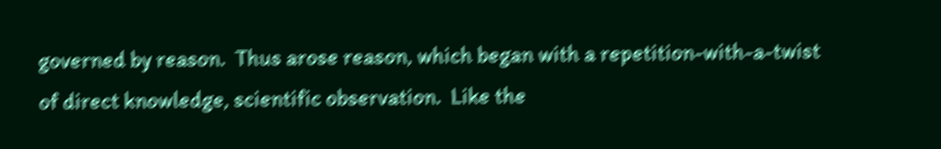governed by reason.  Thus arose reason, which began with a repetition-with-a-twist of direct knowledge, scientific observation.  Like the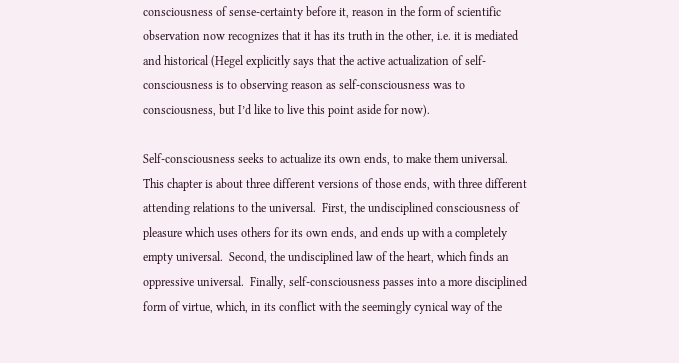consciousness of sense-certainty before it, reason in the form of scientific observation now recognizes that it has its truth in the other, i.e. it is mediated and historical (Hegel explicitly says that the active actualization of self-consciousness is to observing reason as self-consciousness was to consciousness, but I’d like to live this point aside for now).

Self-consciousness seeks to actualize its own ends, to make them universal.  This chapter is about three different versions of those ends, with three different attending relations to the universal.  First, the undisciplined consciousness of pleasure which uses others for its own ends, and ends up with a completely empty universal.  Second, the undisciplined law of the heart, which finds an oppressive universal.  Finally, self-consciousness passes into a more disciplined form of virtue, which, in its conflict with the seemingly cynical way of the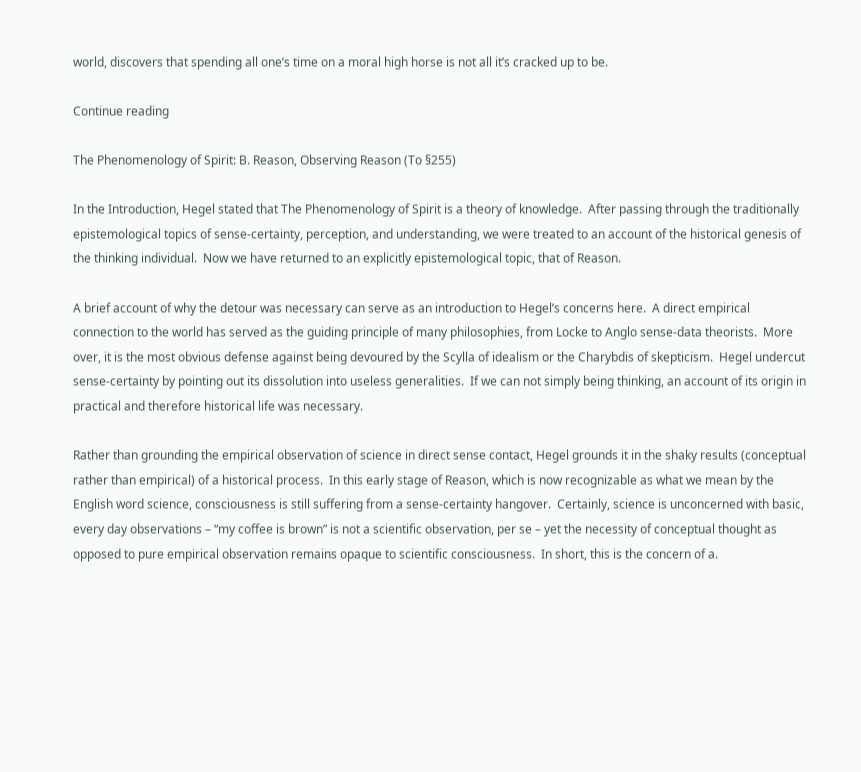world, discovers that spending all one’s time on a moral high horse is not all it’s cracked up to be.

Continue reading

The Phenomenology of Spirit: B. Reason, Observing Reason (To §255)

In the Introduction, Hegel stated that The Phenomenology of Spirit is a theory of knowledge.  After passing through the traditionally epistemological topics of sense-certainty, perception, and understanding, we were treated to an account of the historical genesis of the thinking individual.  Now we have returned to an explicitly epistemological topic, that of Reason.

A brief account of why the detour was necessary can serve as an introduction to Hegel’s concerns here.  A direct empirical connection to the world has served as the guiding principle of many philosophies, from Locke to Anglo sense-data theorists.  More over, it is the most obvious defense against being devoured by the Scylla of idealism or the Charybdis of skepticism.  Hegel undercut sense-certainty by pointing out its dissolution into useless generalities.  If we can not simply being thinking, an account of its origin in practical and therefore historical life was necessary.

Rather than grounding the empirical observation of science in direct sense contact, Hegel grounds it in the shaky results (conceptual rather than empirical) of a historical process.  In this early stage of Reason, which is now recognizable as what we mean by the English word science, consciousness is still suffering from a sense-certainty hangover.  Certainly, science is unconcerned with basic, every day observations – “my coffee is brown” is not a scientific observation, per se – yet the necessity of conceptual thought as opposed to pure empirical observation remains opaque to scientific consciousness.  In short, this is the concern of a.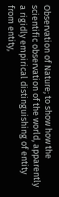Observation of Nature; to show how the scientific observation of the world, apparently a rigidly empirical distinguishing of entity from entity,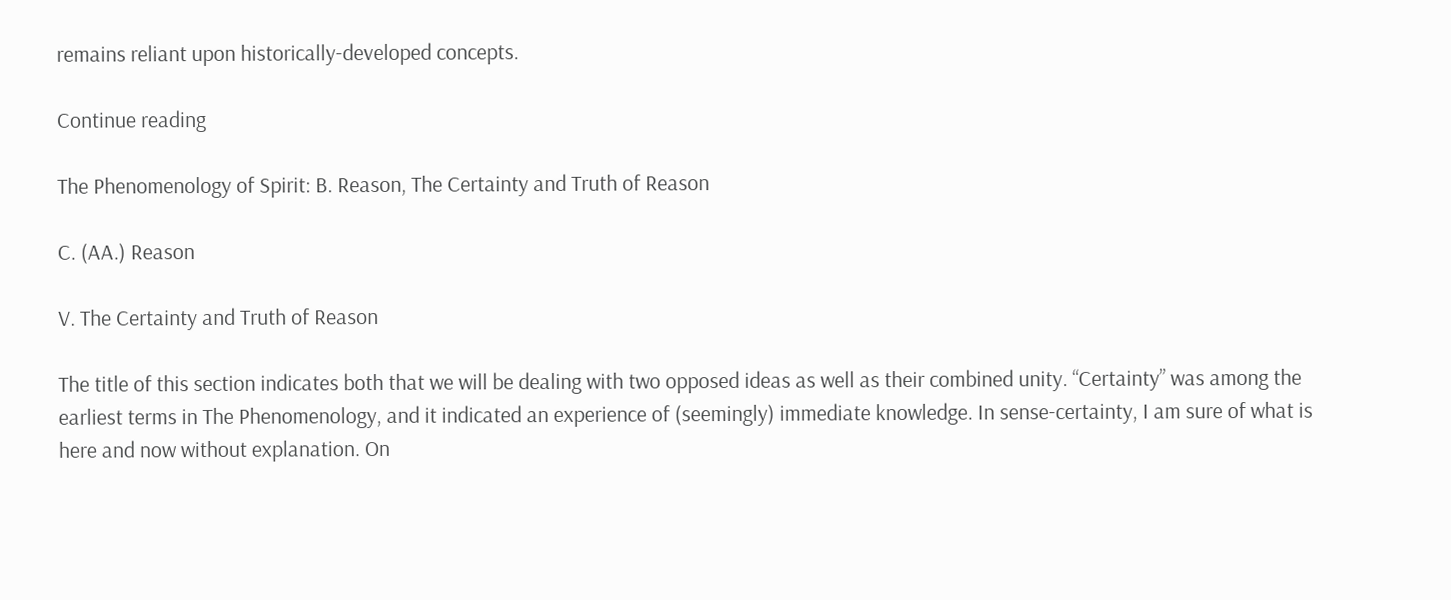remains reliant upon historically-developed concepts.

Continue reading

The Phenomenology of Spirit: B. Reason, The Certainty and Truth of Reason

C. (AA.) Reason

V. The Certainty and Truth of Reason

The title of this section indicates both that we will be dealing with two opposed ideas as well as their combined unity. “Certainty” was among the earliest terms in The Phenomenology, and it indicated an experience of (seemingly) immediate knowledge. In sense-certainty, I am sure of what is here and now without explanation. On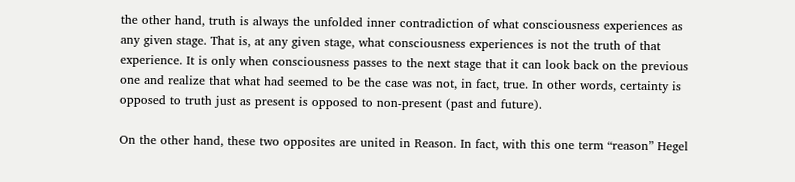the other hand, truth is always the unfolded inner contradiction of what consciousness experiences as any given stage. That is, at any given stage, what consciousness experiences is not the truth of that experience. It is only when consciousness passes to the next stage that it can look back on the previous one and realize that what had seemed to be the case was not, in fact, true. In other words, certainty is opposed to truth just as present is opposed to non-present (past and future).

On the other hand, these two opposites are united in Reason. In fact, with this one term “reason” Hegel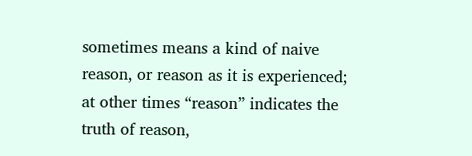sometimes means a kind of naive reason, or reason as it is experienced; at other times “reason” indicates the truth of reason,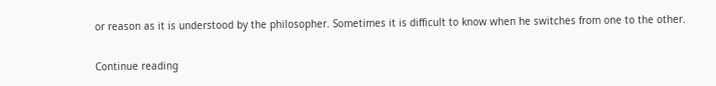or reason as it is understood by the philosopher. Sometimes it is difficult to know when he switches from one to the other.

Continue reading